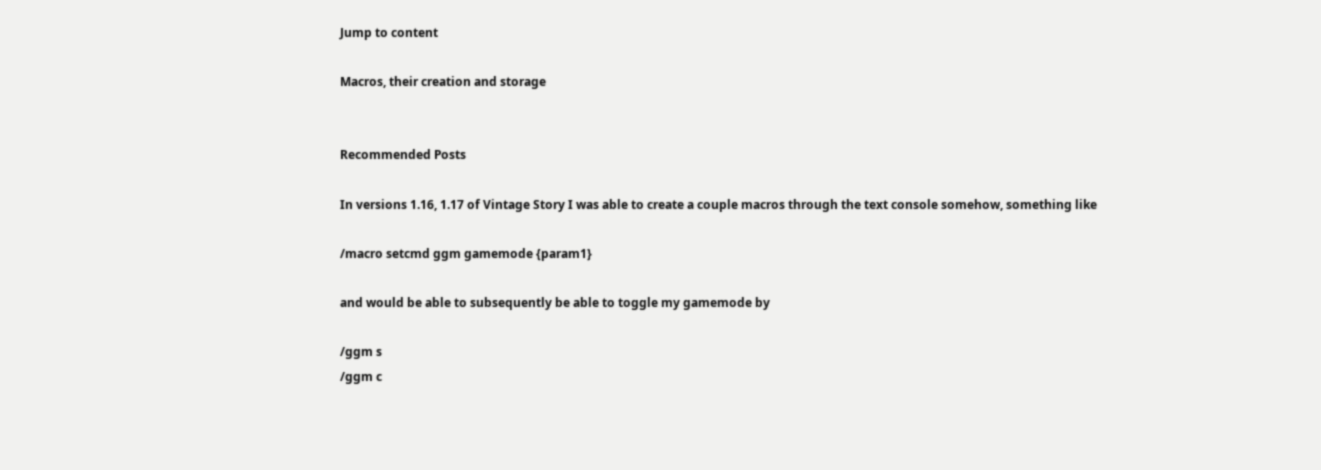Jump to content

Macros, their creation and storage


Recommended Posts

In versions 1.16, 1.17 of Vintage Story I was able to create a couple macros through the text console somehow, something like

/macro setcmd ggm gamemode {param1}

and would be able to subsequently be able to toggle my gamemode by

/ggm s
/ggm c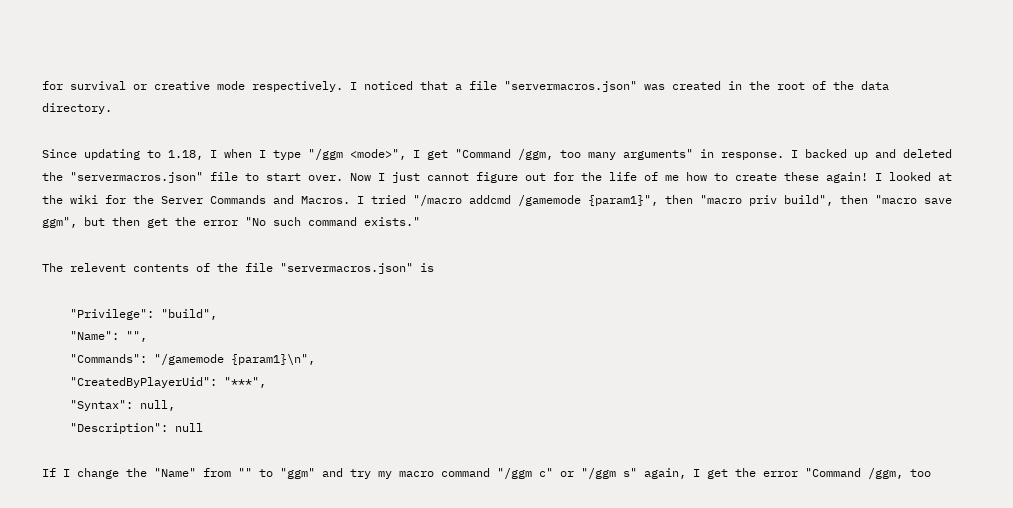for survival or creative mode respectively. I noticed that a file "servermacros.json" was created in the root of the data directory.

Since updating to 1.18, I when I type "/ggm <mode>", I get "Command /ggm, too many arguments" in response. I backed up and deleted the "servermacros.json" file to start over. Now I just cannot figure out for the life of me how to create these again! I looked at the wiki for the Server Commands and Macros. I tried "/macro addcmd /gamemode {param1}", then "macro priv build", then "macro save ggm", but then get the error "No such command exists."

The relevent contents of the file "servermacros.json" is

    "Privilege": "build",
    "Name": "",
    "Commands": "/gamemode {param1}\n",
    "CreatedByPlayerUid": "***",
    "Syntax": null,
    "Description": null

If I change the "Name" from "" to "ggm" and try my macro command "/ggm c" or "/ggm s" again, I get the error "Command /ggm, too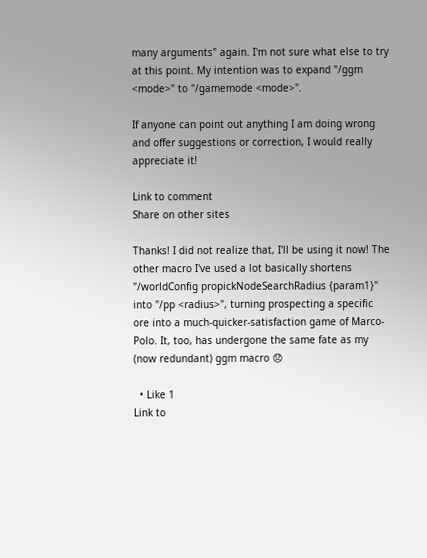many arguments" again. I'm not sure what else to try at this point. My intention was to expand "/ggm <mode>" to "/gamemode <mode>".

If anyone can point out anything I am doing wrong and offer suggestions or correction, I would really appreciate it!

Link to comment
Share on other sites

Thanks! I did not realize that, I'll be using it now! The other macro I've used a lot basically shortens "/worldConfig propickNodeSearchRadius {param1}" into "/pp <radius>", turning prospecting a specific ore into a much-quicker-satisfaction game of Marco-Polo. It, too, has undergone the same fate as my (now redundant) ggm macro 😞

  • Like 1
Link to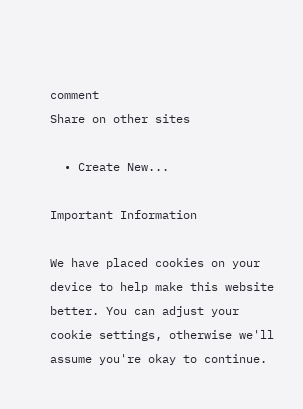comment
Share on other sites

  • Create New...

Important Information

We have placed cookies on your device to help make this website better. You can adjust your cookie settings, otherwise we'll assume you're okay to continue.